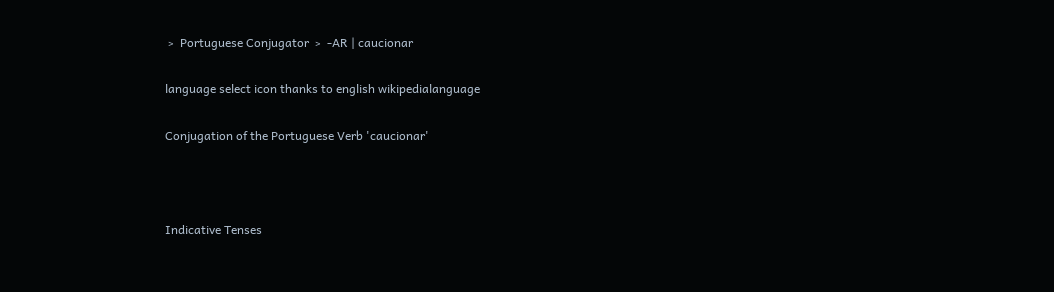﹥ Portuguese Conjugator ﹥ -AR | caucionar

language select icon thanks to english wikipedialanguage

Conjugation of the Portuguese Verb 'caucionar'



Indicative Tenses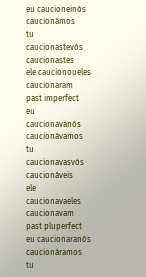eu caucioneinós caucionámos
tu caucionastevós caucionastes
ele caucionoueles caucionaram
past imperfect
eu caucionavanós caucionávamos
tu caucionavasvós caucionáveis
ele caucionavaeles caucionavam
past pluperfect
eu caucionaranós caucionáramos
tu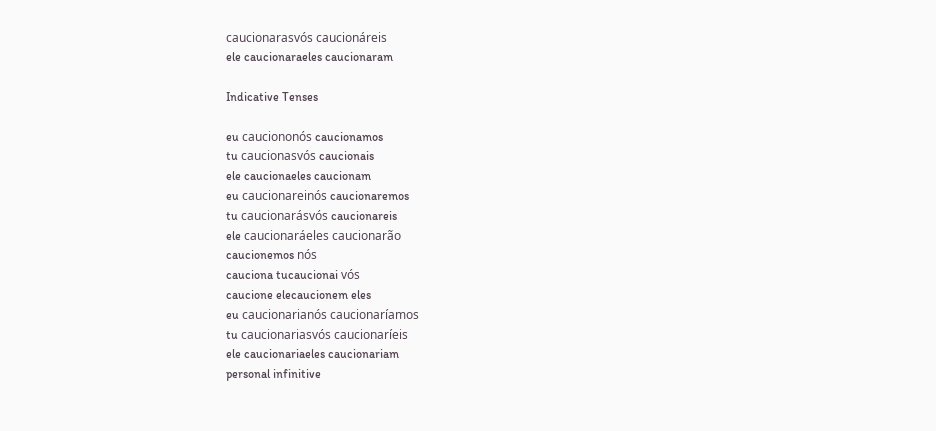caucionarasvós caucionáreis
ele caucionaraeles caucionaram

Indicative Tenses

eu cauciononós caucionamos
tu caucionasvós caucionais
ele caucionaeles caucionam
eu caucionareinós caucionaremos
tu caucionarásvós caucionareis
ele caucionaráeles caucionarão
caucionemos nós
cauciona tucaucionai vós
caucione elecaucionem eles
eu caucionarianós caucionaríamos
tu caucionariasvós caucionaríeis
ele caucionariaeles caucionariam
personal infinitive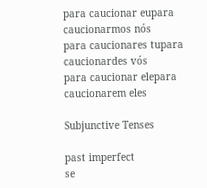para caucionar eupara caucionarmos nós
para caucionares tupara caucionardes vós
para caucionar elepara caucionarem eles

Subjunctive Tenses

past imperfect
se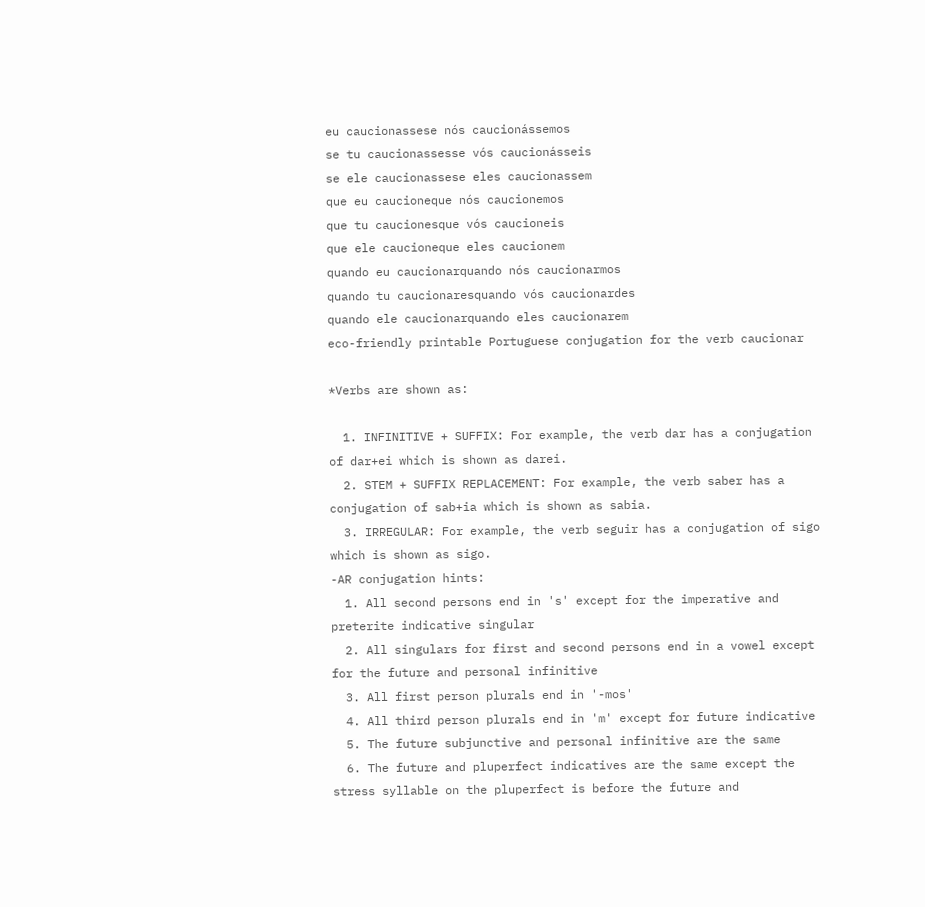eu caucionassese nós caucionássemos
se tu caucionassesse vós caucionásseis
se ele caucionassese eles caucionassem
que eu caucioneque nós caucionemos
que tu caucionesque vós caucioneis
que ele caucioneque eles caucionem
quando eu caucionarquando nós caucionarmos
quando tu caucionaresquando vós caucionardes
quando ele caucionarquando eles caucionarem
eco-friendly printable Portuguese conjugation for the verb caucionar

*Verbs are shown as:

  1. INFINITIVE + SUFFIX: For example, the verb dar has a conjugation of dar+ei which is shown as darei.
  2. STEM + SUFFIX REPLACEMENT: For example, the verb saber has a conjugation of sab+ia which is shown as sabia.
  3. IRREGULAR: For example, the verb seguir has a conjugation of sigo which is shown as sigo.
-AR conjugation hints:
  1. All second persons end in 's' except for the imperative and preterite indicative singular
  2. All singulars for first and second persons end in a vowel except for the future and personal infinitive
  3. All first person plurals end in '-mos'
  4. All third person plurals end in 'm' except for future indicative
  5. The future subjunctive and personal infinitive are the same
  6. The future and pluperfect indicatives are the same except the stress syllable on the pluperfect is before the future and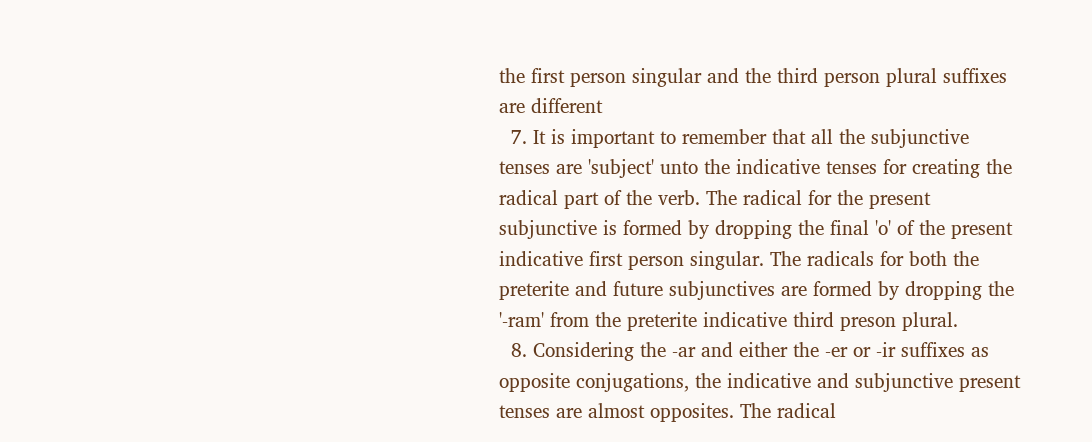the first person singular and the third person plural suffixes are different
  7. It is important to remember that all the subjunctive tenses are 'subject' unto the indicative tenses for creating the radical part of the verb. The radical for the present subjunctive is formed by dropping the final 'o' of the present indicative first person singular. The radicals for both the preterite and future subjunctives are formed by dropping the '-ram' from the preterite indicative third preson plural.
  8. Considering the -ar and either the -er or -ir suffixes as opposite conjugations, the indicative and subjunctive present tenses are almost opposites. The radical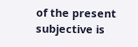of the present subjective is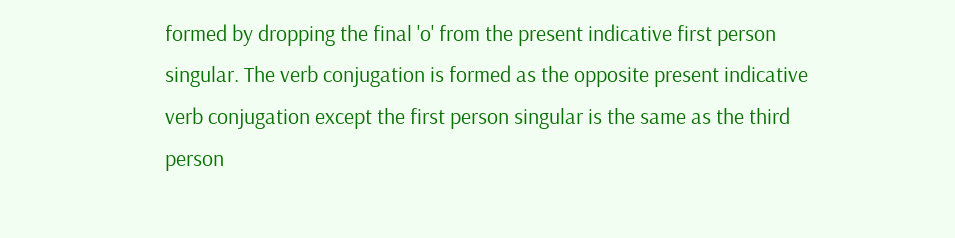formed by dropping the final 'o' from the present indicative first person singular. The verb conjugation is formed as the opposite present indicative verb conjugation except the first person singular is the same as the third person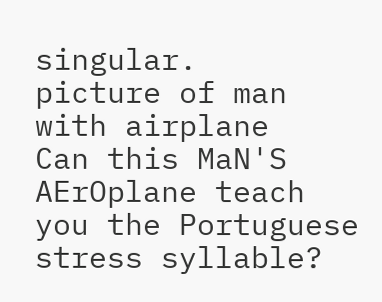singular.
picture of man with airplane
Can this MaN'S AErOplane teach you the Portuguese stress syllable?